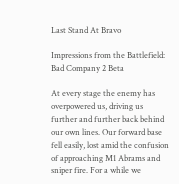Last Stand At Bravo

Impressions from the Battlefield: Bad Company 2 Beta

At every stage the enemy has overpowered us, driving us further and further back behind our own lines. Our forward base fell easily, lost amid the confusion of approaching M1 Abrams and sniper fire. For a while we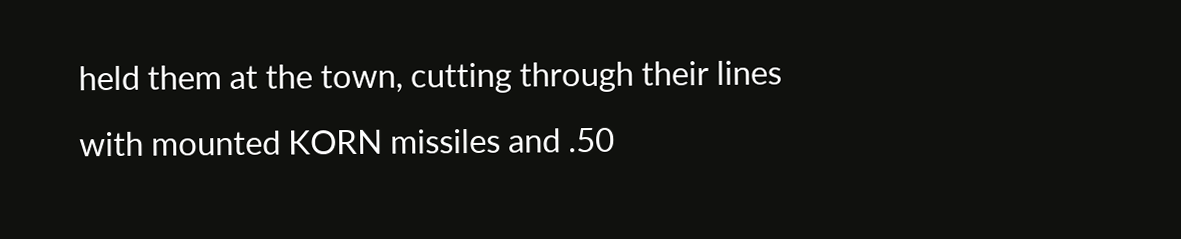held them at the town, cutting through their lines with mounted KORN missiles and .50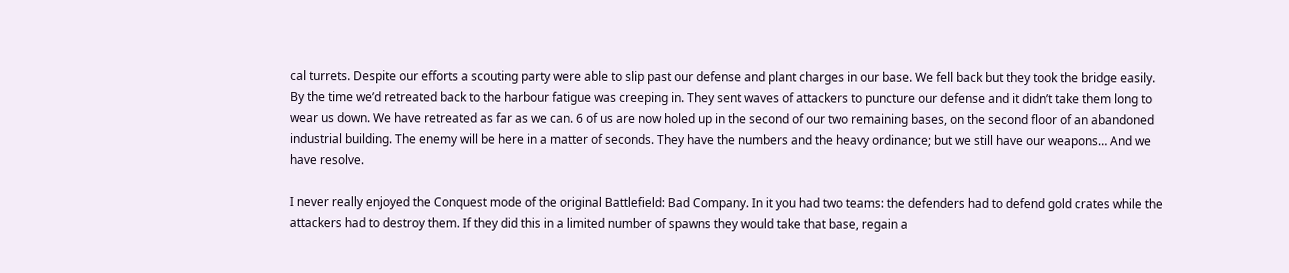cal turrets. Despite our efforts a scouting party were able to slip past our defense and plant charges in our base. We fell back but they took the bridge easily. By the time we’d retreated back to the harbour fatigue was creeping in. They sent waves of attackers to puncture our defense and it didn’t take them long to wear us down. We have retreated as far as we can. 6 of us are now holed up in the second of our two remaining bases, on the second floor of an abandoned industrial building. The enemy will be here in a matter of seconds. They have the numbers and the heavy ordinance; but we still have our weapons… And we have resolve.

I never really enjoyed the Conquest mode of the original Battlefield: Bad Company. In it you had two teams: the defenders had to defend gold crates while the attackers had to destroy them. If they did this in a limited number of spawns they would take that base, regain a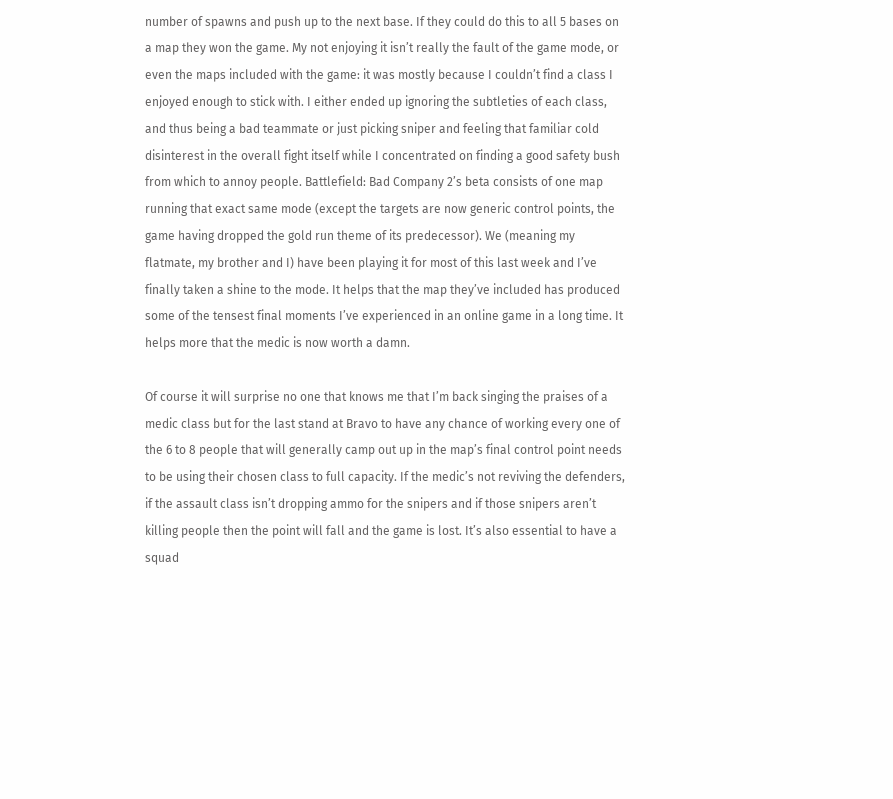number of spawns and push up to the next base. If they could do this to all 5 bases on a map they won the game. My not enjoying it isn’t really the fault of the game mode, or even the maps included with the game: it was mostly because I couldn’t find a class I enjoyed enough to stick with. I either ended up ignoring the subtleties of each class, and thus being a bad teammate or just picking sniper and feeling that familiar cold disinterest in the overall fight itself while I concentrated on finding a good safety bush from which to annoy people. Battlefield: Bad Company 2’s beta consists of one map running that exact same mode (except the targets are now generic control points, the game having dropped the gold run theme of its predecessor). We (meaning my flatmate, my brother and I) have been playing it for most of this last week and I’ve finally taken a shine to the mode. It helps that the map they’ve included has produced some of the tensest final moments I’ve experienced in an online game in a long time. It helps more that the medic is now worth a damn.

Of course it will surprise no one that knows me that I’m back singing the praises of a medic class but for the last stand at Bravo to have any chance of working every one of the 6 to 8 people that will generally camp out up in the map’s final control point needs to be using their chosen class to full capacity. If the medic’s not reviving the defenders, if the assault class isn’t dropping ammo for the snipers and if those snipers aren’t killing people then the point will fall and the game is lost. It’s also essential to have a squad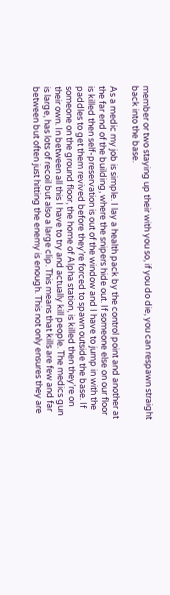member or two staying up their with you so, if you do die, you can respawn straight back into the base.

As a medic my job is simple. I lay a health pack by the control point and another at the far end of the building, where the snipers hide out. If someone else on our floor is killed then self-preservation is out of the window and I have to jump in with the paddles to get them revived before they’re forced to spawn outside the base. If someone on the ground floor, the home of Alpha station, is killed then they’re on their own. In between all this I have to try and actually kill people. The medics gun is large, has lots of recoil but also a large clip. This means that kills are few and far between but often just hitting the enemy is enough. This not only ensures they are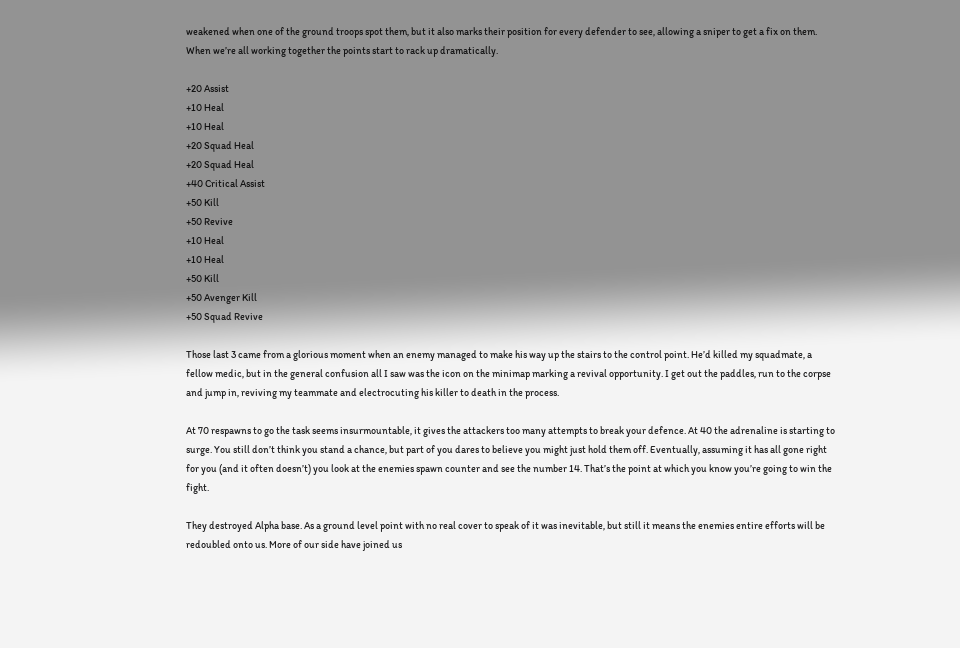weakened when one of the ground troops spot them, but it also marks their position for every defender to see, allowing a sniper to get a fix on them. When we’re all working together the points start to rack up dramatically.

+20 Assist
+10 Heal
+10 Heal
+20 Squad Heal
+20 Squad Heal
+40 Critical Assist
+50 Kill
+50 Revive
+10 Heal
+10 Heal
+50 Kill
+50 Avenger Kill
+50 Squad Revive

Those last 3 came from a glorious moment when an enemy managed to make his way up the stairs to the control point. He’d killed my squadmate, a fellow medic, but in the general confusion all I saw was the icon on the minimap marking a revival opportunity. I get out the paddles, run to the corpse and jump in, reviving my teammate and electrocuting his killer to death in the process.

At 70 respawns to go the task seems insurmountable, it gives the attackers too many attempts to break your defence. At 40 the adrenaline is starting to surge. You still don’t think you stand a chance, but part of you dares to believe you might just hold them off. Eventually, assuming it has all gone right for you (and it often doesn’t) you look at the enemies spawn counter and see the number 14. That’s the point at which you know you’re going to win the fight.

They destroyed Alpha base. As a ground level point with no real cover to speak of it was inevitable, but still it means the enemies entire efforts will be redoubled onto us. More of our side have joined us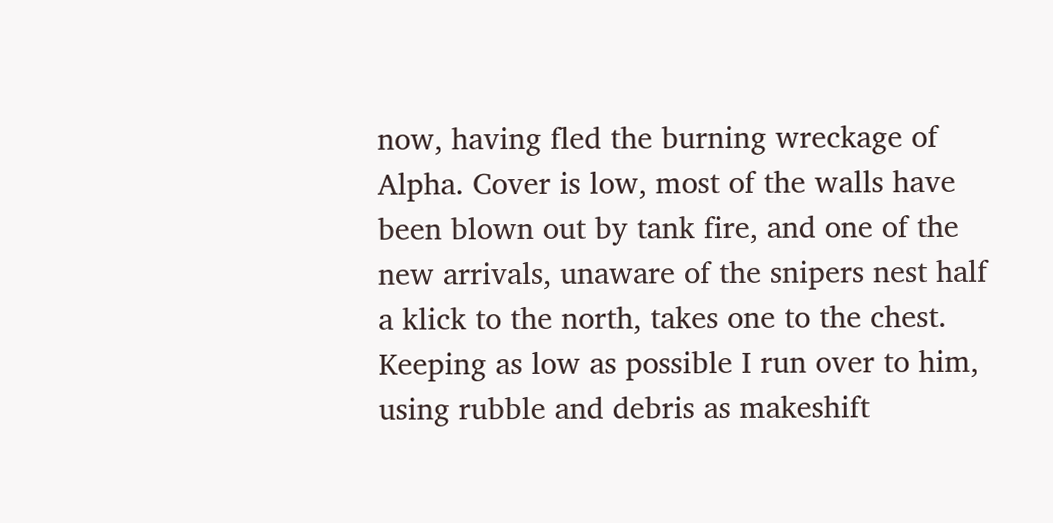now, having fled the burning wreckage of Alpha. Cover is low, most of the walls have been blown out by tank fire, and one of the new arrivals, unaware of the snipers nest half a klick to the north, takes one to the chest. Keeping as low as possible I run over to him, using rubble and debris as makeshift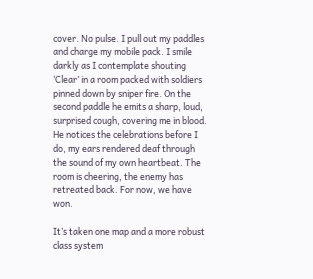cover. No pulse. I pull out my paddles and charge my mobile pack. I smile darkly as I contemplate shouting ‘Clear’ in a room packed with soldiers pinned down by sniper fire. On the second paddle he emits a sharp, loud, surprised cough, covering me in blood. He notices the celebrations before I do, my ears rendered deaf through the sound of my own heartbeat. The room is cheering, the enemy has retreated back. For now, we have won.

It’s taken one map and a more robust class system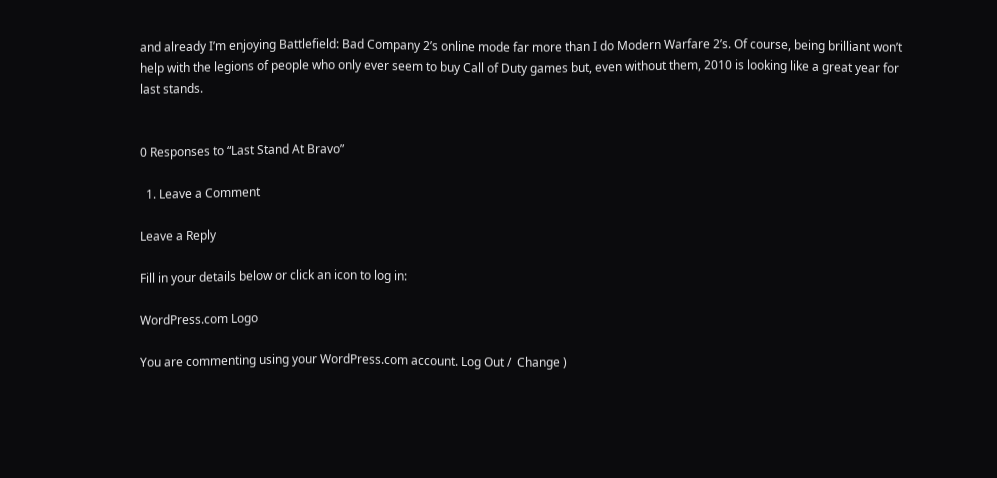and already I’m enjoying Battlefield: Bad Company 2’s online mode far more than I do Modern Warfare 2’s. Of course, being brilliant won’t help with the legions of people who only ever seem to buy Call of Duty games but, even without them, 2010 is looking like a great year for last stands.


0 Responses to “Last Stand At Bravo”

  1. Leave a Comment

Leave a Reply

Fill in your details below or click an icon to log in:

WordPress.com Logo

You are commenting using your WordPress.com account. Log Out /  Change )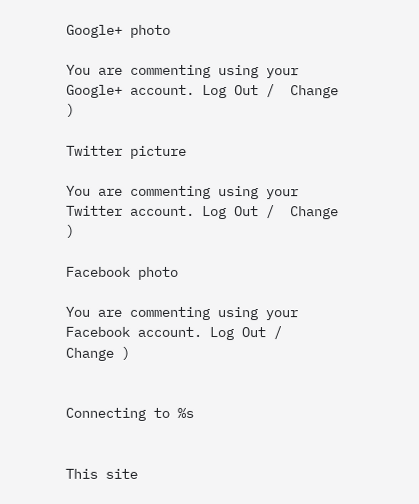Google+ photo

You are commenting using your Google+ account. Log Out /  Change )

Twitter picture

You are commenting using your Twitter account. Log Out /  Change )

Facebook photo

You are commenting using your Facebook account. Log Out /  Change )


Connecting to %s


This site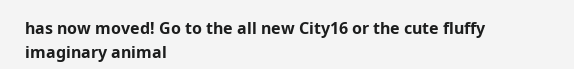has now moved! Go to the all new City16 or the cute fluffy imaginary animal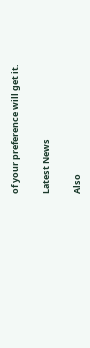of your preference will get it.

Latest News

Also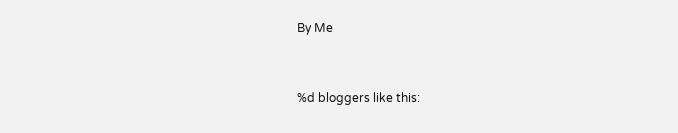By Me


%d bloggers like this: